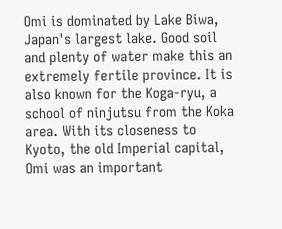Omi is dominated by Lake Biwa, Japan's largest lake. Good soil and plenty of water make this an extremely fertile province. It is also known for the Koga-ryu, a school of ninjutsu from the Koka area. With its closeness to Kyoto, the old Imperial capital, Omi was an important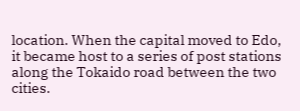location. When the capital moved to Edo, it became host to a series of post stations along the Tokaido road between the two cities.